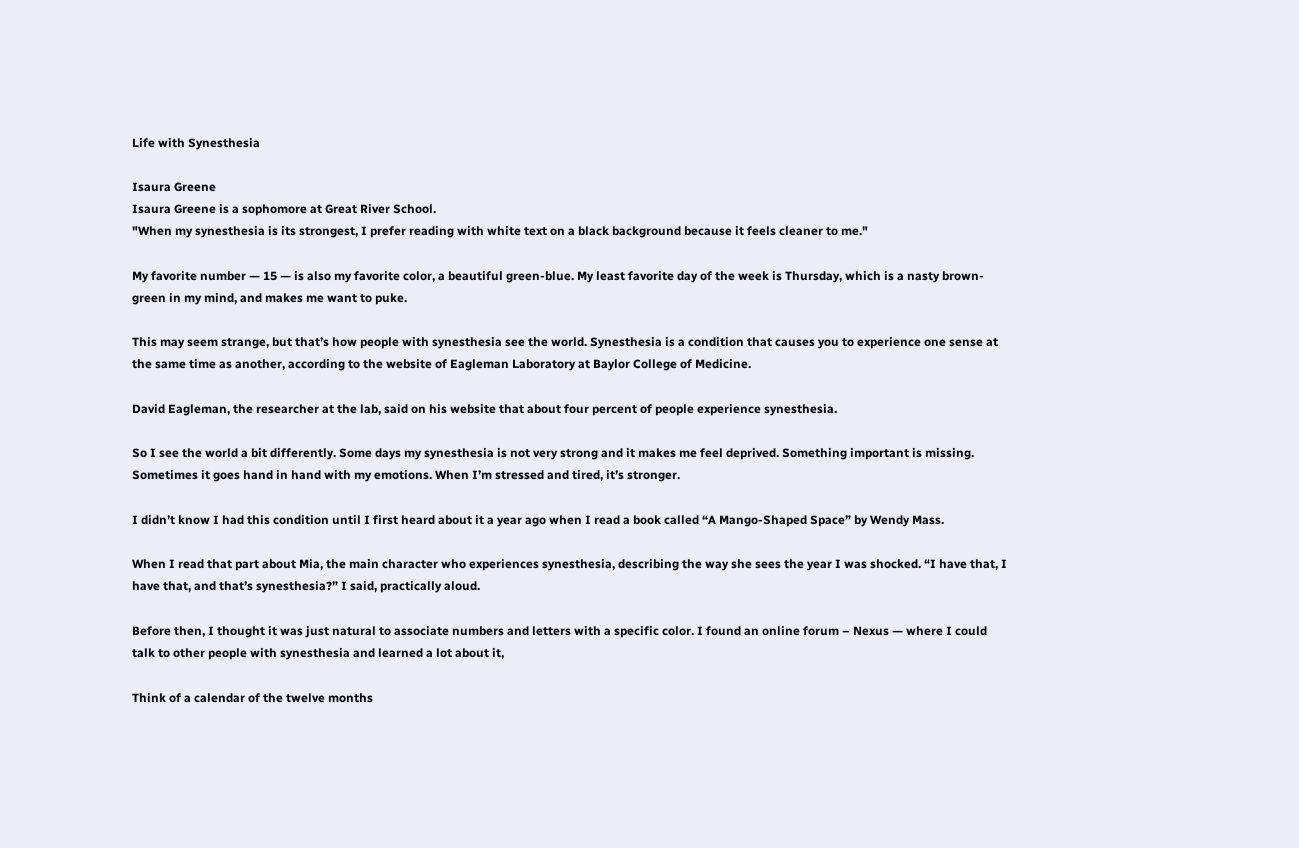Life with Synesthesia

Isaura Greene
Isaura Greene is a sophomore at Great River School.
"When my synesthesia is its strongest, I prefer reading with white text on a black background because it feels cleaner to me."

My favorite number — 15 — is also my favorite color, a beautiful green-blue. My least favorite day of the week is Thursday, which is a nasty brown-green in my mind, and makes me want to puke.

This may seem strange, but that’s how people with synesthesia see the world. Synesthesia is a condition that causes you to experience one sense at the same time as another, according to the website of Eagleman Laboratory at Baylor College of Medicine.

David Eagleman, the researcher at the lab, said on his website that about four percent of people experience synesthesia.

So I see the world a bit differently. Some days my synesthesia is not very strong and it makes me feel deprived. Something important is missing. Sometimes it goes hand in hand with my emotions. When I’m stressed and tired, it’s stronger.

I didn’t know I had this condition until I first heard about it a year ago when I read a book called “A Mango-Shaped Space” by Wendy Mass.

When I read that part about Mia, the main character who experiences synesthesia, describing the way she sees the year I was shocked. “I have that, I have that, and that’s synesthesia?” I said, practically aloud.

Before then, I thought it was just natural to associate numbers and letters with a specific color. I found an online forum – Nexus — where I could talk to other people with synesthesia and learned a lot about it,

Think of a calendar of the twelve months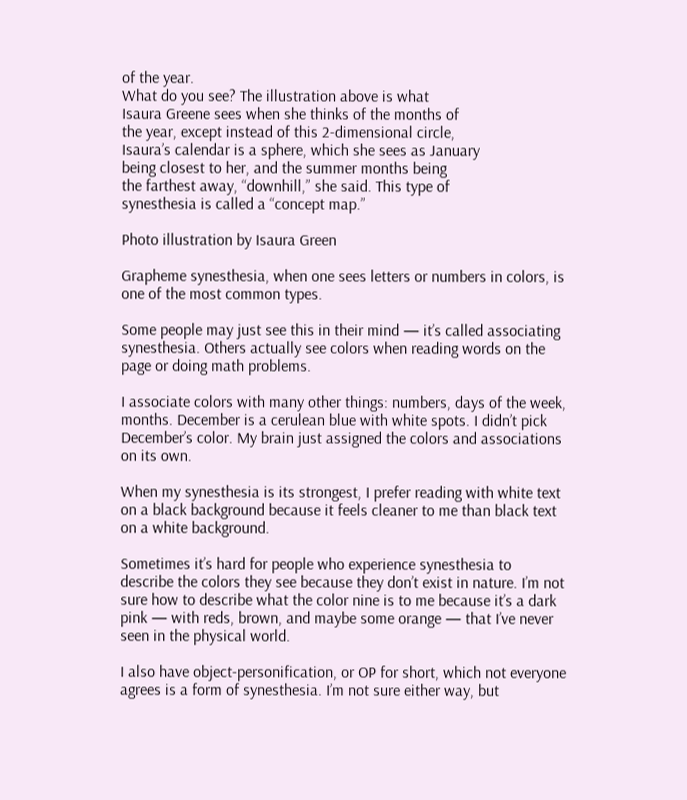of the year.
What do you see? The illustration above is what
Isaura Greene sees when she thinks of the months of
the year, except instead of this 2-dimensional circle,
Isaura’s calendar is a sphere, which she sees as January
being closest to her, and the summer months being
the farthest away, “downhill,” she said. This type of
synesthesia is called a “concept map.”

Photo illustration by Isaura Green

Grapheme synesthesia, when one sees letters or numbers in colors, is one of the most common types.

Some people may just see this in their mind — it’s called associating synesthesia. Others actually see colors when reading words on the page or doing math problems.

I associate colors with many other things: numbers, days of the week, months. December is a cerulean blue with white spots. I didn’t pick December’s color. My brain just assigned the colors and associations on its own.

When my synesthesia is its strongest, I prefer reading with white text on a black background because it feels cleaner to me than black text on a white background.

Sometimes it’s hard for people who experience synesthesia to describe the colors they see because they don’t exist in nature. I’m not sure how to describe what the color nine is to me because it’s a dark pink — with reds, brown, and maybe some orange — that I’ve never seen in the physical world.

I also have object-personification, or OP for short, which not everyone agrees is a form of synesthesia. I’m not sure either way, but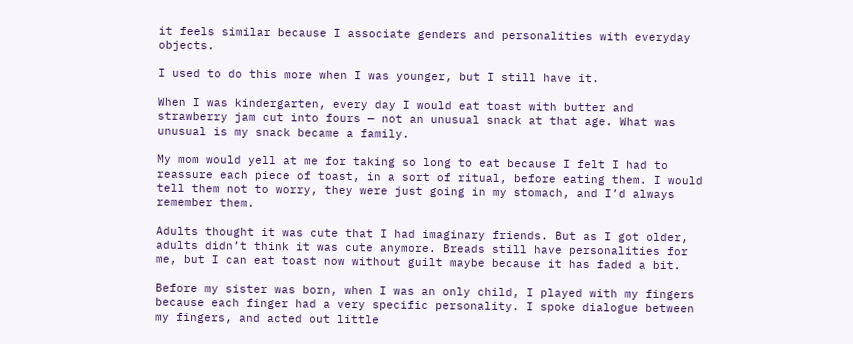it feels similar because I associate genders and personalities with everyday objects.

I used to do this more when I was younger, but I still have it.

When I was kindergarten, every day I would eat toast with butter and strawberry jam cut into fours — not an unusual snack at that age. What was unusual is my snack became a family.

My mom would yell at me for taking so long to eat because I felt I had to reassure each piece of toast, in a sort of ritual, before eating them. I would tell them not to worry, they were just going in my stomach, and I’d always remember them.

Adults thought it was cute that I had imaginary friends. But as I got older, adults didn’t think it was cute anymore. Breads still have personalities for me, but I can eat toast now without guilt maybe because it has faded a bit.

Before my sister was born, when I was an only child, I played with my fingers because each finger had a very specific personality. I spoke dialogue between my fingers, and acted out little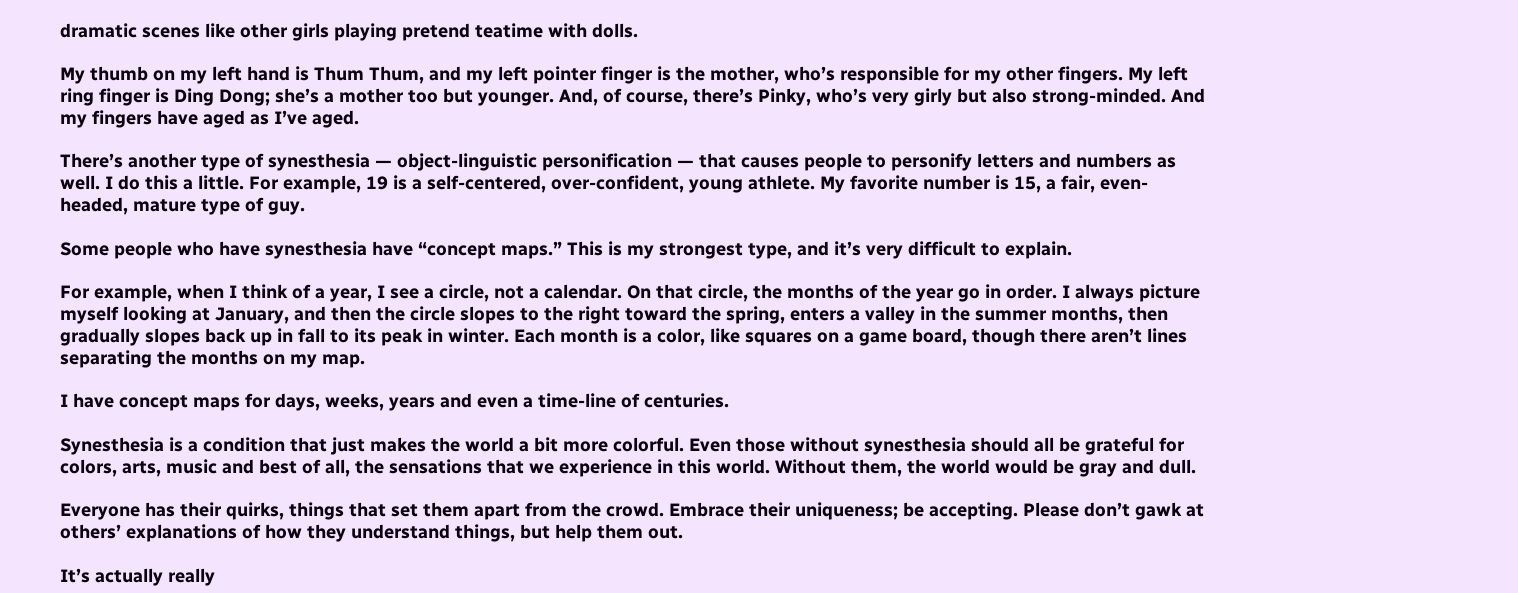dramatic scenes like other girls playing pretend teatime with dolls.

My thumb on my left hand is Thum Thum, and my left pointer finger is the mother, who’s responsible for my other fingers. My left ring finger is Ding Dong; she’s a mother too but younger. And, of course, there’s Pinky, who’s very girly but also strong-minded. And my fingers have aged as I’ve aged.

There’s another type of synesthesia — object-linguistic personification — that causes people to personify letters and numbers as well. I do this a little. For example, 19 is a self-centered, over-confident, young athlete. My favorite number is 15, a fair, even-headed, mature type of guy.

Some people who have synesthesia have “concept maps.” This is my strongest type, and it’s very difficult to explain.

For example, when I think of a year, I see a circle, not a calendar. On that circle, the months of the year go in order. I always picture myself looking at January, and then the circle slopes to the right toward the spring, enters a valley in the summer months, then gradually slopes back up in fall to its peak in winter. Each month is a color, like squares on a game board, though there aren’t lines separating the months on my map.

I have concept maps for days, weeks, years and even a time-line of centuries.

Synesthesia is a condition that just makes the world a bit more colorful. Even those without synesthesia should all be grateful for colors, arts, music and best of all, the sensations that we experience in this world. Without them, the world would be gray and dull.

Everyone has their quirks, things that set them apart from the crowd. Embrace their uniqueness; be accepting. Please don’t gawk at others’ explanations of how they understand things, but help them out.

It’s actually really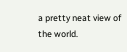a pretty neat view of the world.